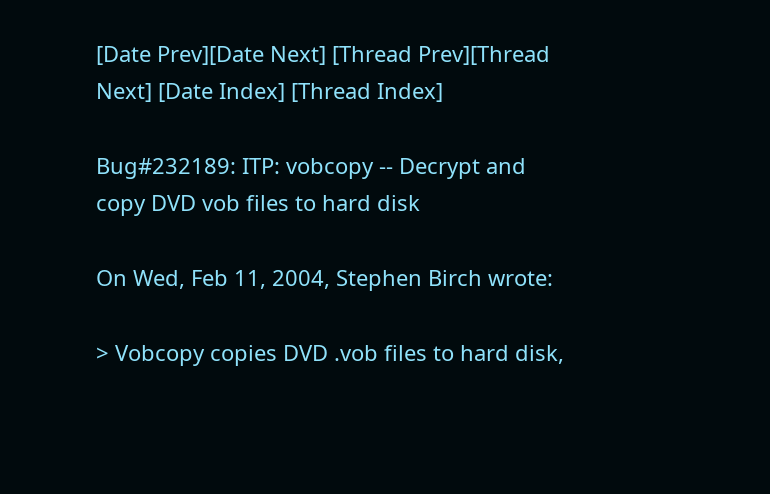[Date Prev][Date Next] [Thread Prev][Thread Next] [Date Index] [Thread Index]

Bug#232189: ITP: vobcopy -- Decrypt and copy DVD vob files to hard disk

On Wed, Feb 11, 2004, Stephen Birch wrote:

> Vobcopy copies DVD .vob files to hard disk,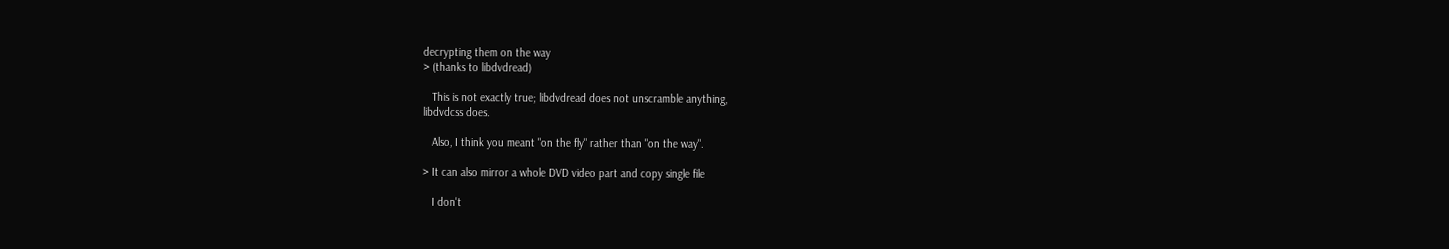decrypting them on the way
> (thanks to libdvdread)

   This is not exactly true; libdvdread does not unscramble anything,
libdvdcss does.

   Also, I think you meant "on the fly" rather than "on the way".

> It can also mirror a whole DVD video part and copy single file

   I don't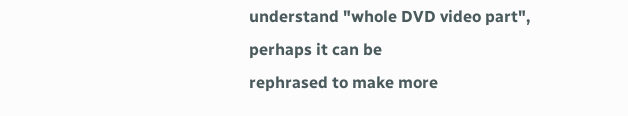understand "whole DVD video part", perhaps it can be
rephrased to make more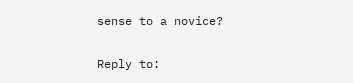sense to a novice?


Reply to: